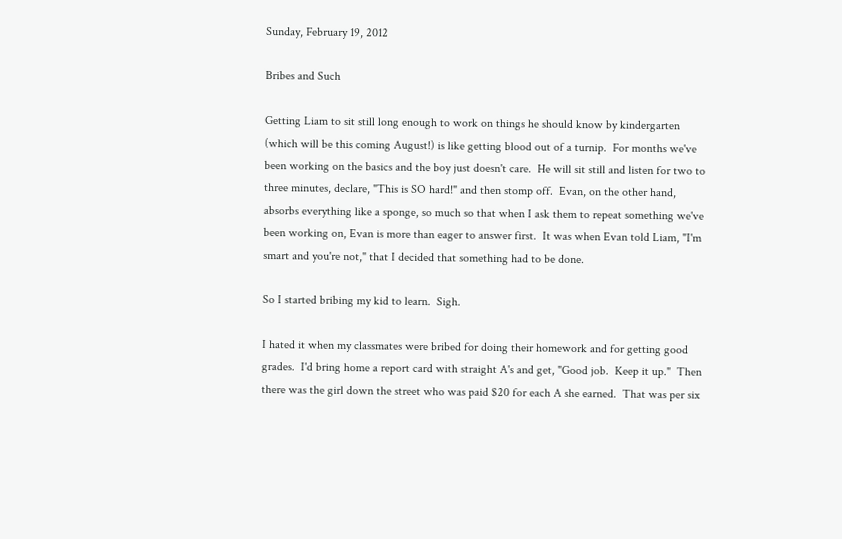Sunday, February 19, 2012

Bribes and Such

Getting Liam to sit still long enough to work on things he should know by kindergarten (which will be this coming August!) is like getting blood out of a turnip.  For months we've been working on the basics and the boy just doesn't care.  He will sit still and listen for two to three minutes, declare, "This is SO hard!" and then stomp off.  Evan, on the other hand, absorbs everything like a sponge, so much so that when I ask them to repeat something we've been working on, Evan is more than eager to answer first.  It was when Evan told Liam, "I'm smart and you're not," that I decided that something had to be done.

So I started bribing my kid to learn.  Sigh.

I hated it when my classmates were bribed for doing their homework and for getting good grades.  I'd bring home a report card with straight A's and get, "Good job.  Keep it up."  Then there was the girl down the street who was paid $20 for each A she earned.  That was per six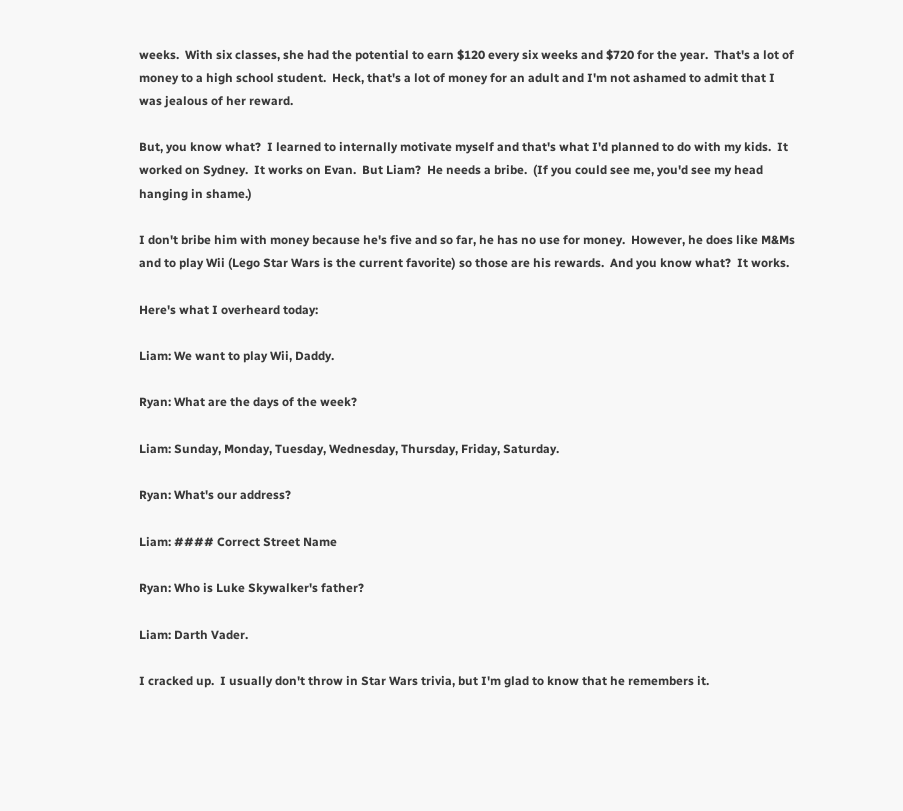weeks.  With six classes, she had the potential to earn $120 every six weeks and $720 for the year.  That's a lot of money to a high school student.  Heck, that's a lot of money for an adult and I'm not ashamed to admit that I was jealous of her reward.

But, you know what?  I learned to internally motivate myself and that's what I'd planned to do with my kids.  It worked on Sydney.  It works on Evan.  But Liam?  He needs a bribe.  (If you could see me, you'd see my head hanging in shame.)

I don't bribe him with money because he's five and so far, he has no use for money.  However, he does like M&Ms and to play Wii (Lego Star Wars is the current favorite) so those are his rewards.  And you know what?  It works.

Here's what I overheard today:

Liam: We want to play Wii, Daddy.

Ryan: What are the days of the week?

Liam: Sunday, Monday, Tuesday, Wednesday, Thursday, Friday, Saturday.

Ryan: What's our address?

Liam: #### Correct Street Name

Ryan: Who is Luke Skywalker's father?

Liam: Darth Vader.

I cracked up.  I usually don't throw in Star Wars trivia, but I'm glad to know that he remembers it.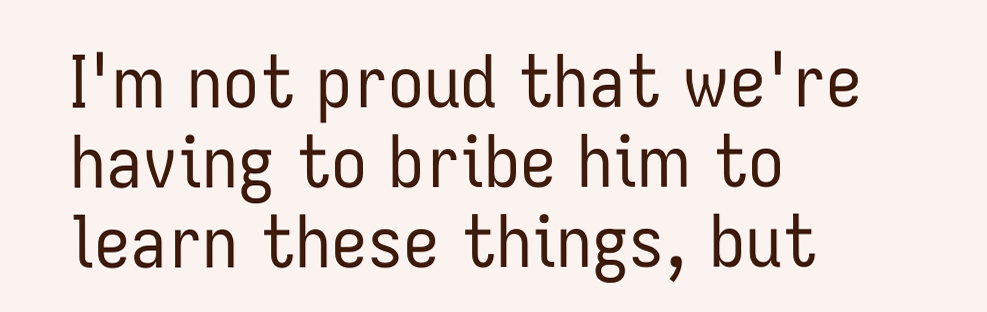I'm not proud that we're having to bribe him to learn these things, but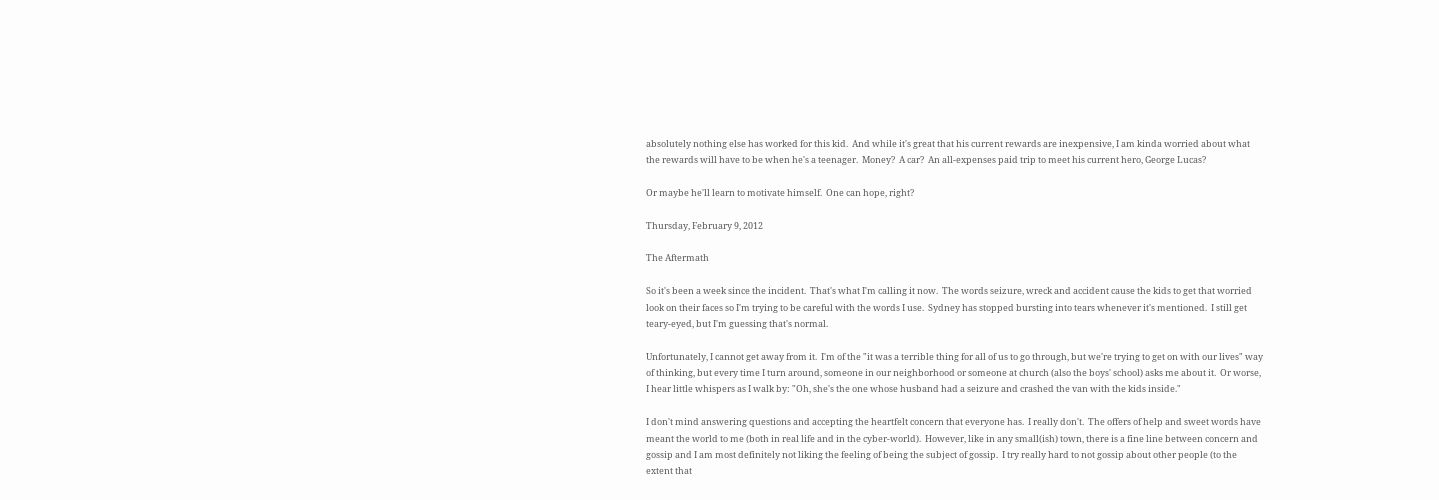absolutely nothing else has worked for this kid.  And while it's great that his current rewards are inexpensive, I am kinda worried about what the rewards will have to be when he's a teenager.  Money?  A car?  An all-expenses paid trip to meet his current hero, George Lucas?

Or maybe he'll learn to motivate himself.  One can hope, right?

Thursday, February 9, 2012

The Aftermath

So it's been a week since the incident.  That's what I'm calling it now.  The words seizure, wreck and accident cause the kids to get that worried look on their faces so I'm trying to be careful with the words I use.  Sydney has stopped bursting into tears whenever it's mentioned.  I still get teary-eyed, but I'm guessing that's normal.

Unfortunately, I cannot get away from it.  I'm of the "it was a terrible thing for all of us to go through, but we're trying to get on with our lives" way of thinking, but every time I turn around, someone in our neighborhood or someone at church (also the boys' school) asks me about it.  Or worse, I hear little whispers as I walk by: "Oh, she's the one whose husband had a seizure and crashed the van with the kids inside."

I don't mind answering questions and accepting the heartfelt concern that everyone has.  I really don't.  The offers of help and sweet words have meant the world to me (both in real life and in the cyber-world).  However, like in any small(ish) town, there is a fine line between concern and gossip and I am most definitely not liking the feeling of being the subject of gossip.  I try really hard to not gossip about other people (to the extent that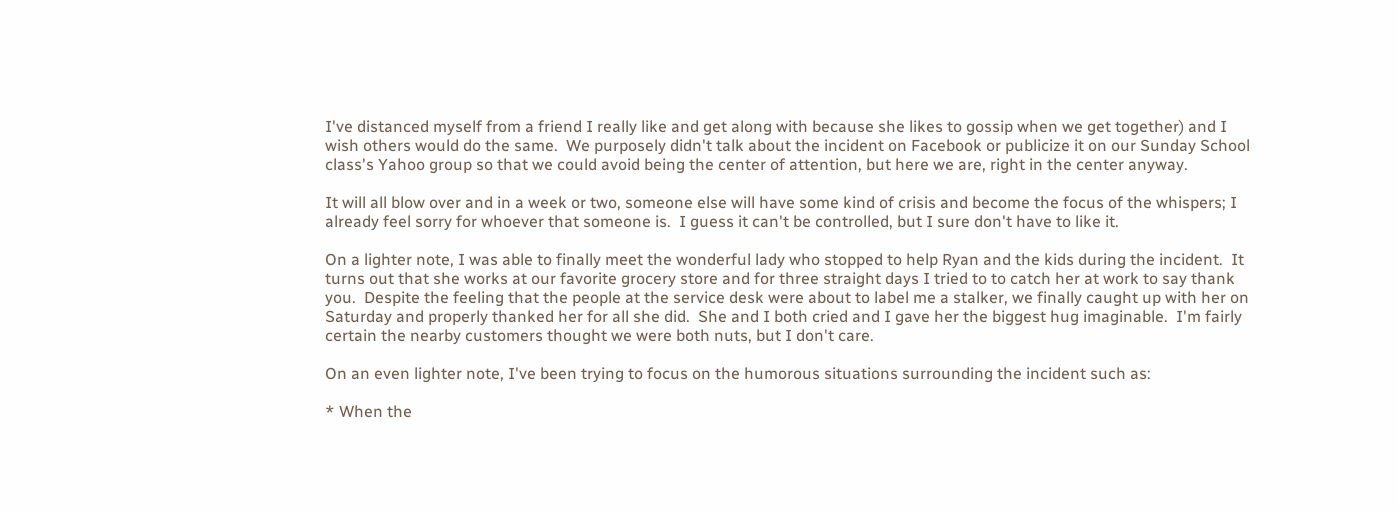I've distanced myself from a friend I really like and get along with because she likes to gossip when we get together) and I wish others would do the same.  We purposely didn't talk about the incident on Facebook or publicize it on our Sunday School class's Yahoo group so that we could avoid being the center of attention, but here we are, right in the center anyway.

It will all blow over and in a week or two, someone else will have some kind of crisis and become the focus of the whispers; I already feel sorry for whoever that someone is.  I guess it can't be controlled, but I sure don't have to like it.

On a lighter note, I was able to finally meet the wonderful lady who stopped to help Ryan and the kids during the incident.  It turns out that she works at our favorite grocery store and for three straight days I tried to to catch her at work to say thank you.  Despite the feeling that the people at the service desk were about to label me a stalker, we finally caught up with her on Saturday and properly thanked her for all she did.  She and I both cried and I gave her the biggest hug imaginable.  I'm fairly certain the nearby customers thought we were both nuts, but I don't care.

On an even lighter note, I've been trying to focus on the humorous situations surrounding the incident such as:

* When the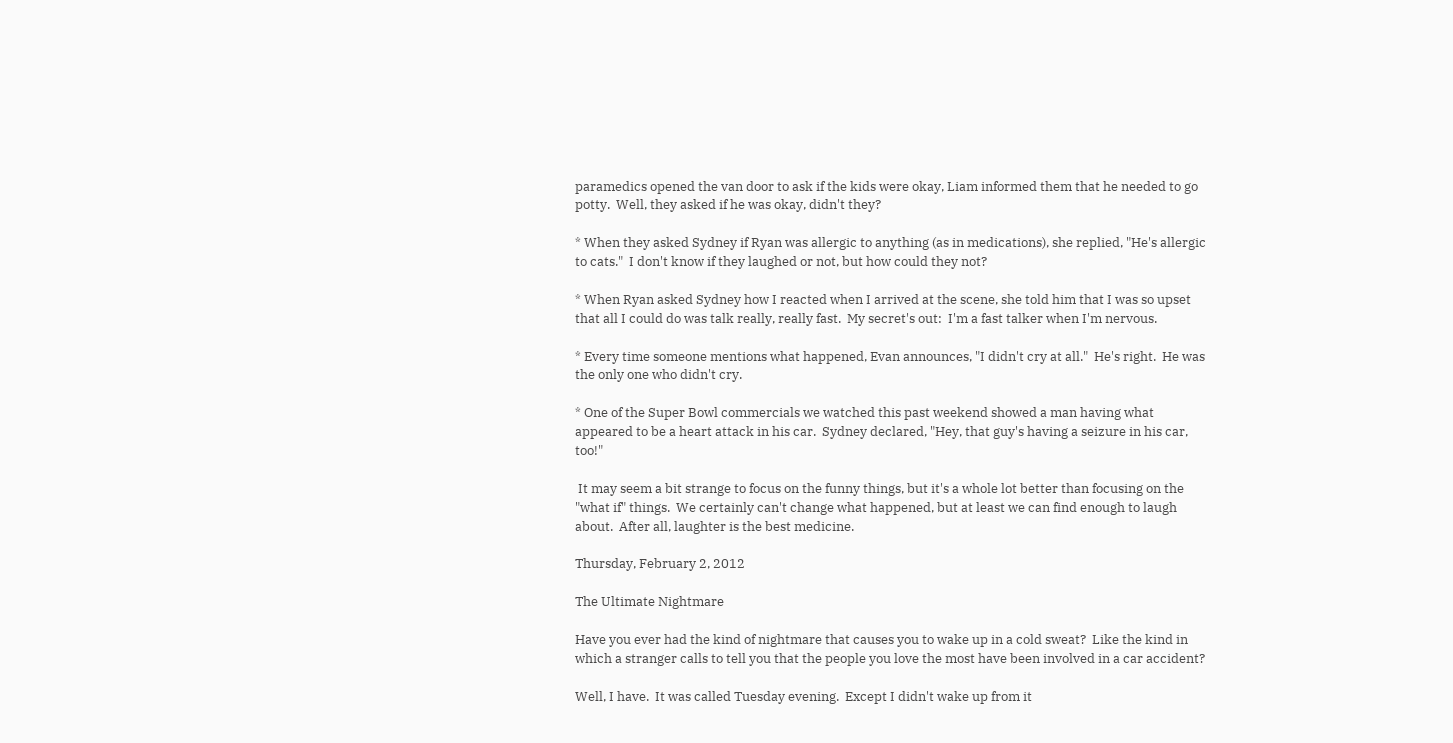paramedics opened the van door to ask if the kids were okay, Liam informed them that he needed to go potty.  Well, they asked if he was okay, didn't they?

* When they asked Sydney if Ryan was allergic to anything (as in medications), she replied, "He's allergic to cats."  I don't know if they laughed or not, but how could they not?

* When Ryan asked Sydney how I reacted when I arrived at the scene, she told him that I was so upset that all I could do was talk really, really fast.  My secret's out:  I'm a fast talker when I'm nervous.

* Every time someone mentions what happened, Evan announces, "I didn't cry at all."  He's right.  He was the only one who didn't cry.

* One of the Super Bowl commercials we watched this past weekend showed a man having what appeared to be a heart attack in his car.  Sydney declared, "Hey, that guy's having a seizure in his car, too!"

 It may seem a bit strange to focus on the funny things, but it's a whole lot better than focusing on the "what if" things.  We certainly can't change what happened, but at least we can find enough to laugh about.  After all, laughter is the best medicine.

Thursday, February 2, 2012

The Ultimate Nightmare

Have you ever had the kind of nightmare that causes you to wake up in a cold sweat?  Like the kind in which a stranger calls to tell you that the people you love the most have been involved in a car accident?

Well, I have.  It was called Tuesday evening.  Except I didn't wake up from it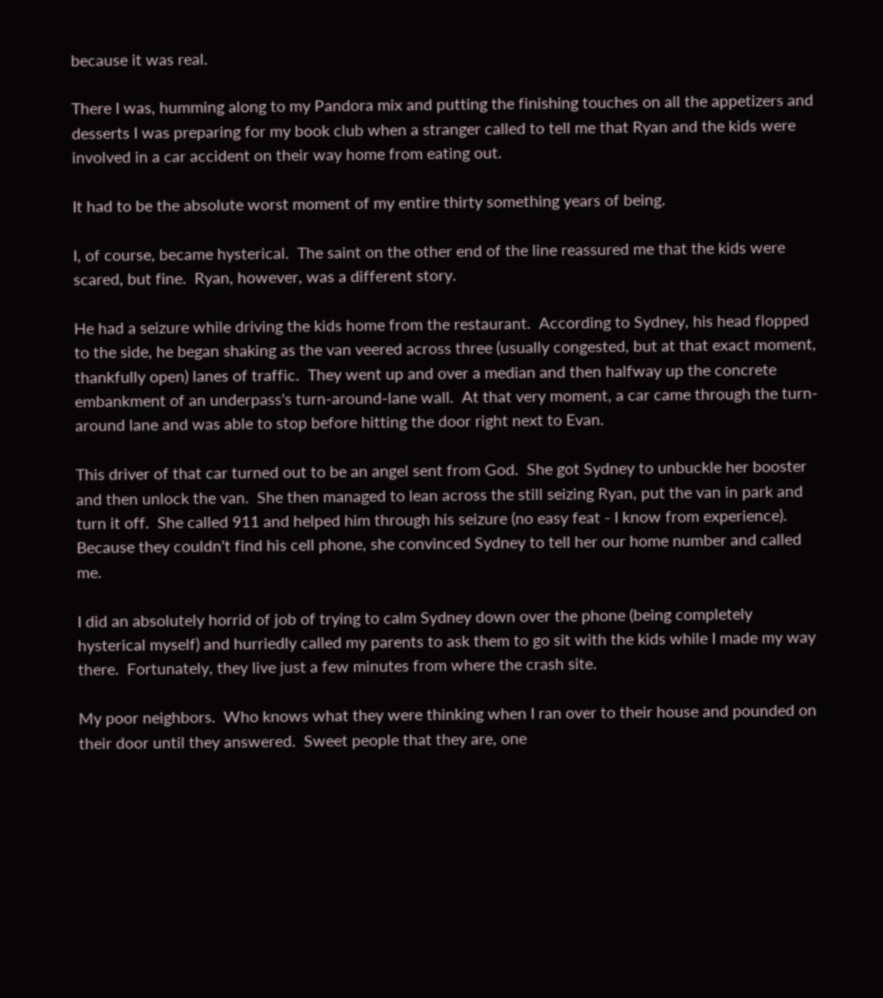because it was real.

There I was, humming along to my Pandora mix and putting the finishing touches on all the appetizers and desserts I was preparing for my book club when a stranger called to tell me that Ryan and the kids were involved in a car accident on their way home from eating out.

It had to be the absolute worst moment of my entire thirty something years of being.

I, of course, became hysterical.  The saint on the other end of the line reassured me that the kids were scared, but fine.  Ryan, however, was a different story.

He had a seizure while driving the kids home from the restaurant.  According to Sydney, his head flopped to the side, he began shaking as the van veered across three (usually congested, but at that exact moment, thankfully open) lanes of traffic.  They went up and over a median and then halfway up the concrete embankment of an underpass's turn-around-lane wall.  At that very moment, a car came through the turn-around lane and was able to stop before hitting the door right next to Evan.

This driver of that car turned out to be an angel sent from God.  She got Sydney to unbuckle her booster and then unlock the van.  She then managed to lean across the still seizing Ryan, put the van in park and turn it off.  She called 911 and helped him through his seizure (no easy feat - I know from experience).  Because they couldn't find his cell phone, she convinced Sydney to tell her our home number and called me.

I did an absolutely horrid of job of trying to calm Sydney down over the phone (being completely hysterical myself) and hurriedly called my parents to ask them to go sit with the kids while I made my way there.  Fortunately, they live just a few minutes from where the crash site.

My poor neighbors.  Who knows what they were thinking when I ran over to their house and pounded on their door until they answered.  Sweet people that they are, one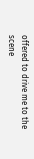offered to drive me to the scene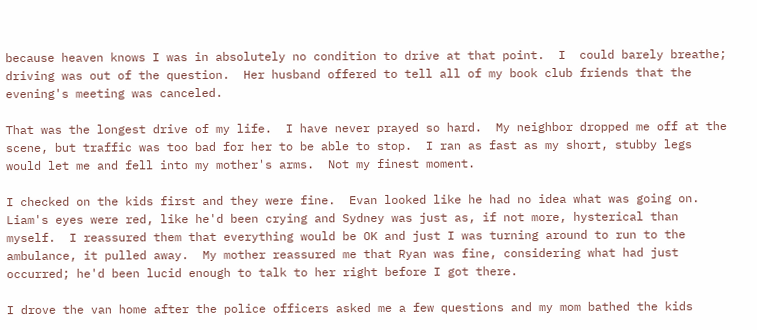because heaven knows I was in absolutely no condition to drive at that point.  I  could barely breathe; driving was out of the question.  Her husband offered to tell all of my book club friends that the evening's meeting was canceled.

That was the longest drive of my life.  I have never prayed so hard.  My neighbor dropped me off at the scene, but traffic was too bad for her to be able to stop.  I ran as fast as my short, stubby legs would let me and fell into my mother's arms.  Not my finest moment.

I checked on the kids first and they were fine.  Evan looked like he had no idea what was going on.  Liam's eyes were red, like he'd been crying and Sydney was just as, if not more, hysterical than myself.  I reassured them that everything would be OK and just I was turning around to run to the ambulance, it pulled away.  My mother reassured me that Ryan was fine, considering what had just occurred; he'd been lucid enough to talk to her right before I got there.

I drove the van home after the police officers asked me a few questions and my mom bathed the kids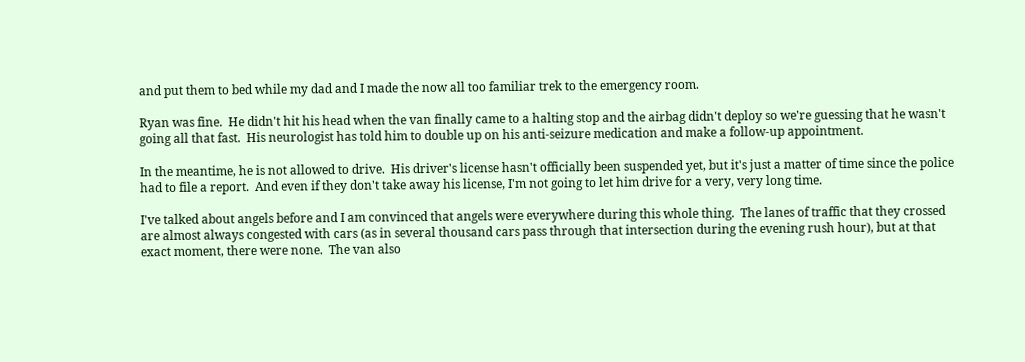and put them to bed while my dad and I made the now all too familiar trek to the emergency room.

Ryan was fine.  He didn't hit his head when the van finally came to a halting stop and the airbag didn't deploy so we're guessing that he wasn't going all that fast.  His neurologist has told him to double up on his anti-seizure medication and make a follow-up appointment.

In the meantime, he is not allowed to drive.  His driver's license hasn't officially been suspended yet, but it's just a matter of time since the police had to file a report.  And even if they don't take away his license, I'm not going to let him drive for a very, very long time.

I've talked about angels before and I am convinced that angels were everywhere during this whole thing.  The lanes of traffic that they crossed are almost always congested with cars (as in several thousand cars pass through that intersection during the evening rush hour), but at that exact moment, there were none.  The van also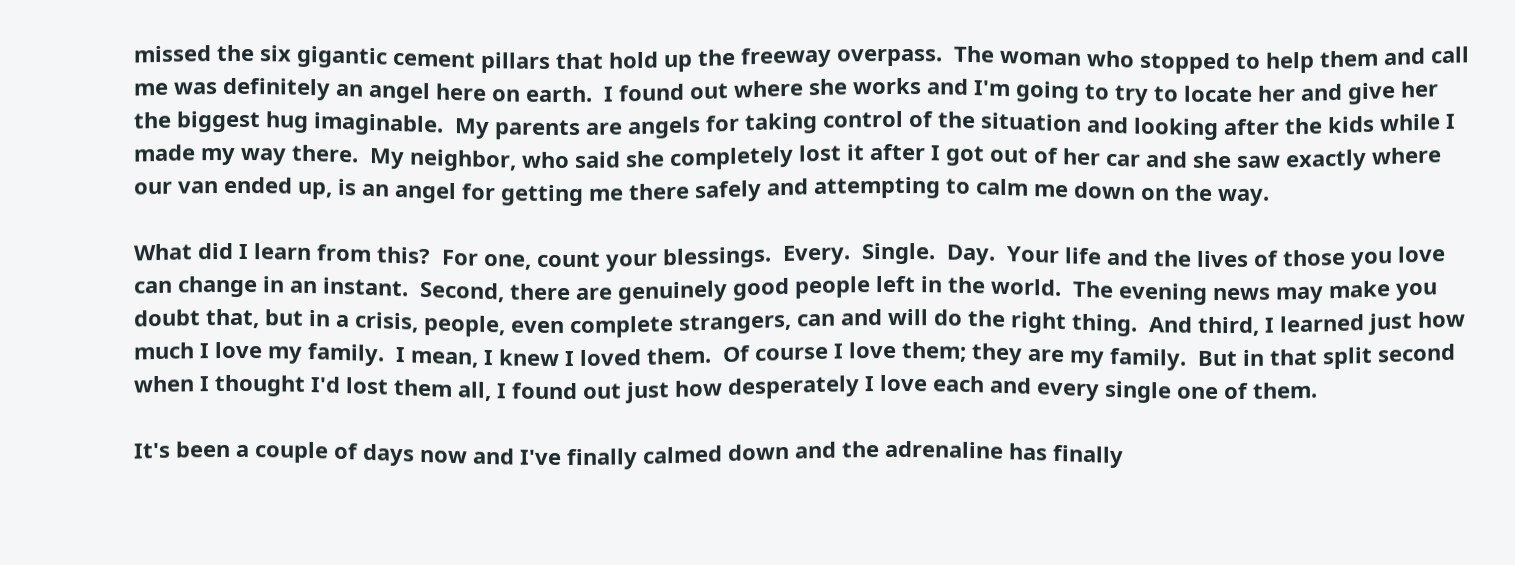missed the six gigantic cement pillars that hold up the freeway overpass.  The woman who stopped to help them and call me was definitely an angel here on earth.  I found out where she works and I'm going to try to locate her and give her the biggest hug imaginable.  My parents are angels for taking control of the situation and looking after the kids while I made my way there.  My neighbor, who said she completely lost it after I got out of her car and she saw exactly where our van ended up, is an angel for getting me there safely and attempting to calm me down on the way.

What did I learn from this?  For one, count your blessings.  Every.  Single.  Day.  Your life and the lives of those you love can change in an instant.  Second, there are genuinely good people left in the world.  The evening news may make you doubt that, but in a crisis, people, even complete strangers, can and will do the right thing.  And third, I learned just how much I love my family.  I mean, I knew I loved them.  Of course I love them; they are my family.  But in that split second when I thought I'd lost them all, I found out just how desperately I love each and every single one of them.

It's been a couple of days now and I've finally calmed down and the adrenaline has finally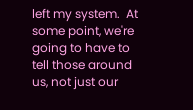left my system.  At some point, we're going to have to tell those around us, not just our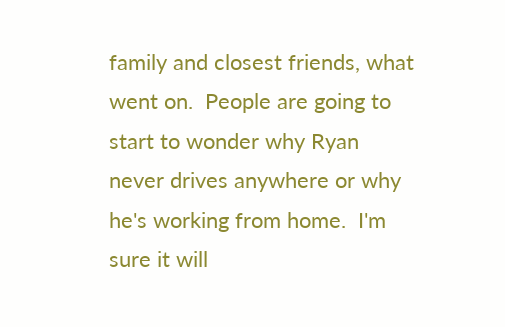family and closest friends, what went on.  People are going to start to wonder why Ryan never drives anywhere or why he's working from home.  I'm sure it will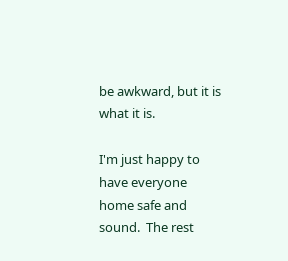be awkward, but it is what it is.

I'm just happy to have everyone home safe and sound.  The rest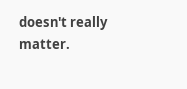doesn't really matter.